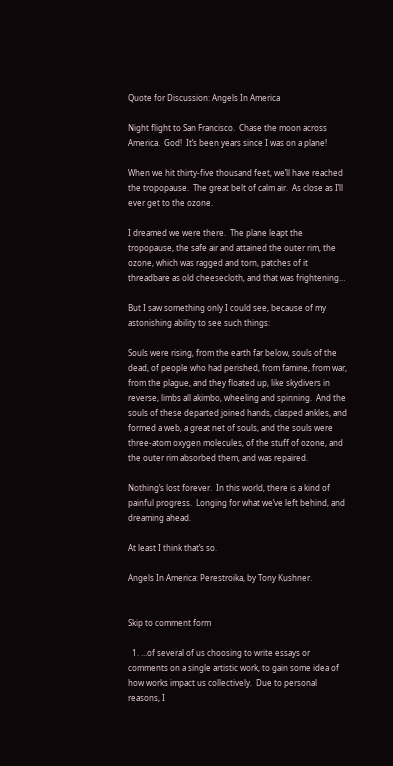Quote for Discussion: Angels In America

Night flight to San Francisco.  Chase the moon across America.  God!  It’s been years since I was on a plane!

When we hit thirty-five thousand feet, we’ll have reached the tropopause.  The great belt of calm air.  As close as I’ll ever get to the ozone.

I dreamed we were there.  The plane leapt the tropopause, the safe air and attained the outer rim, the ozone, which was ragged and torn, patches of it threadbare as old cheesecloth, and that was frightening…

But I saw something only I could see, because of my astonishing ability to see such things:

Souls were rising, from the earth far below, souls of the dead, of people who had perished, from famine, from war, from the plague, and they floated up, like skydivers in reverse, limbs all akimbo, wheeling and spinning.  And the souls of these departed joined hands, clasped ankles, and formed a web, a great net of souls, and the souls were three-atom oxygen molecules, of the stuff of ozone, and the outer rim absorbed them, and was repaired.

Nothing’s lost forever.  In this world, there is a kind of painful progress.  Longing for what we’ve left behind, and dreaming ahead.

At least I think that’s so.

Angels In America: Perestroika, by Tony Kushner.


Skip to comment form

  1. …of several of us choosing to write essays or comments on a single artistic work, to gain some idea of how works impact us collectively.  Due to personal reasons, I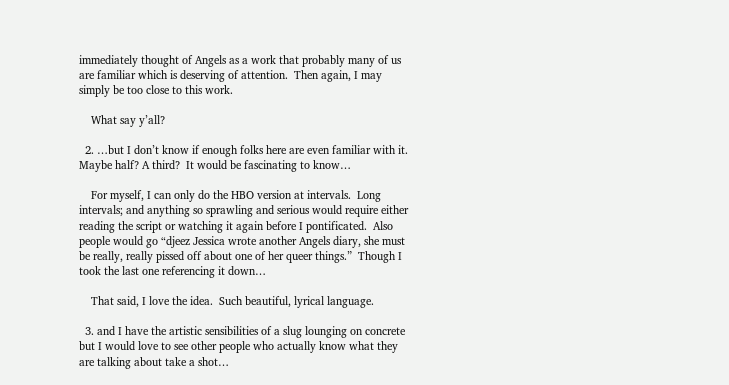immediately thought of Angels as a work that probably many of us are familiar which is deserving of attention.  Then again, I may simply be too close to this work.

    What say y’all?

  2. …but I don’t know if enough folks here are even familiar with it.  Maybe half? A third?  It would be fascinating to know…

    For myself, I can only do the HBO version at intervals.  Long intervals; and anything so sprawling and serious would require either reading the script or watching it again before I pontificated.  Also people would go “djeez Jessica wrote another Angels diary, she must be really, really pissed off about one of her queer things.”  Though I took the last one referencing it down…

    That said, I love the idea.  Such beautiful, lyrical language.

  3. and I have the artistic sensibilities of a slug lounging on concrete but I would love to see other people who actually know what they are talking about take a shot…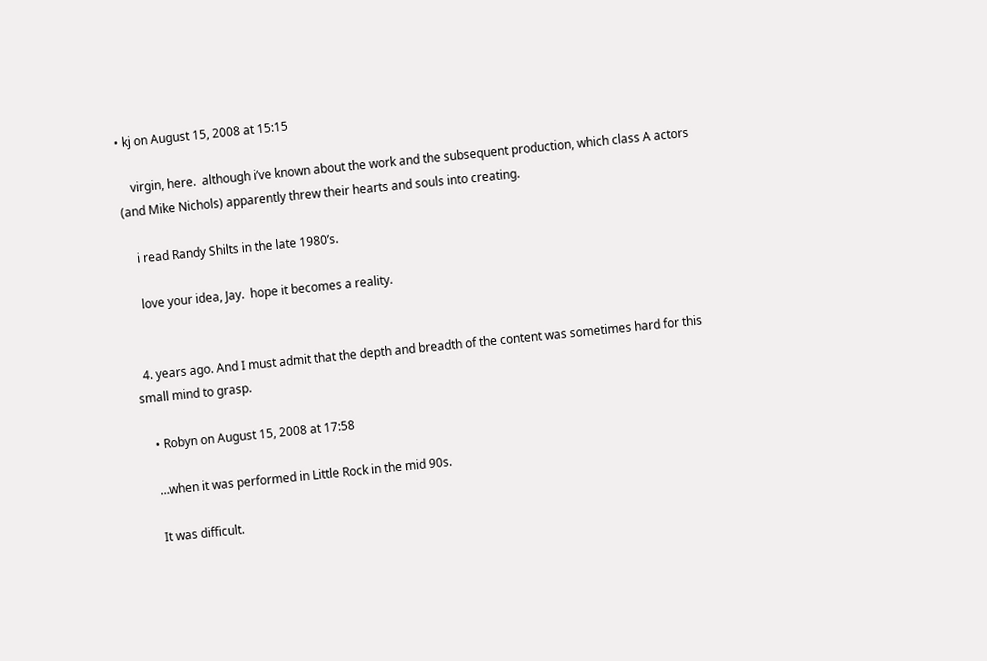• kj on August 15, 2008 at 15:15

    virgin, here.  although i’ve known about the work and the subsequent production, which class A actors (and Mike Nichols) apparently threw their hearts and souls into creating.

    i read Randy Shilts in the late 1980’s.

    love your idea, Jay.  hope it becomes a reality.


  4. years ago. And I must admit that the depth and breadth of the content was sometimes hard for this small mind to grasp.

    • Robyn on August 15, 2008 at 17:58

    …when it was performed in Little Rock in the mid 90s.

    It was difficult.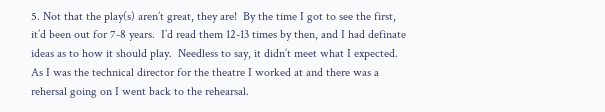5. Not that the play(s) aren’t great, they are!  By the time I got to see the first, it’d been out for 7-8 years.  I’d read them 12-13 times by then, and I had definate ideas as to how it should play.  Needless to say, it didn’t meet what I expected.  As I was the technical director for the theatre I worked at and there was a rehersal going on I went back to the rehearsal.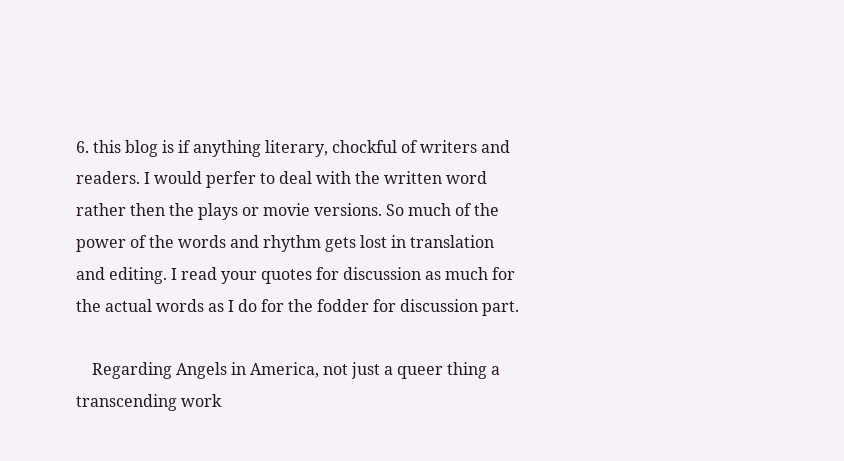6. this blog is if anything literary, chockful of writers and readers. I would perfer to deal with the written word rather then the plays or movie versions. So much of the power of the words and rhythm gets lost in translation and editing. I read your quotes for discussion as much for the actual words as I do for the fodder for discussion part.

    Regarding Angels in America, not just a queer thing a transcending work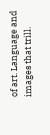of art. Language and images that trill.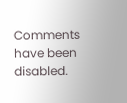Comments have been disabled.